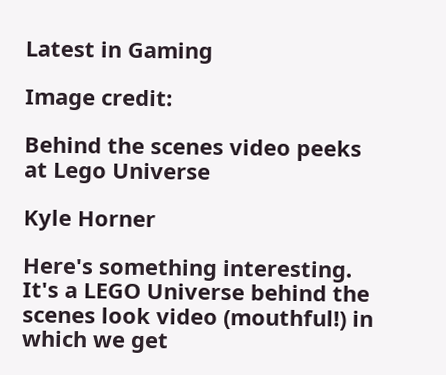Latest in Gaming

Image credit:

Behind the scenes video peeks at Lego Universe

Kyle Horner

Here's something interesting. It's a LEGO Universe behind the scenes look video (mouthful!) in which we get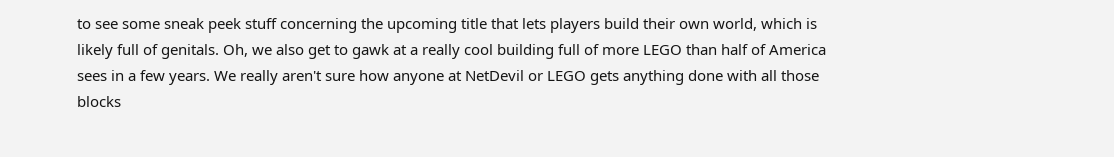to see some sneak peek stuff concerning the upcoming title that lets players build their own world, which is likely full of genitals. Oh, we also get to gawk at a really cool building full of more LEGO than half of America sees in a few years. We really aren't sure how anyone at NetDevil or LEGO gets anything done with all those blocks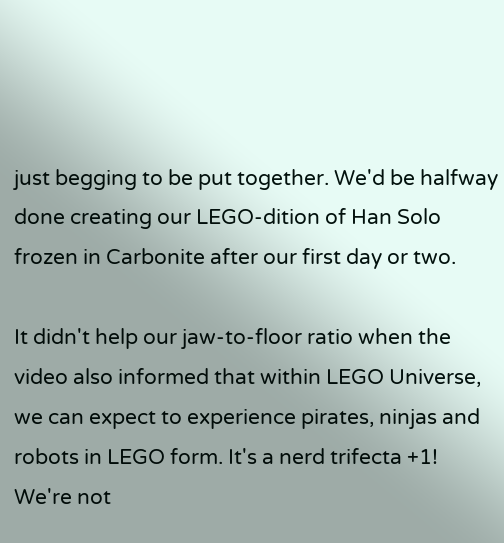just begging to be put together. We'd be halfway done creating our LEGO-dition of Han Solo frozen in Carbonite after our first day or two.

It didn't help our jaw-to-floor ratio when the video also informed that within LEGO Universe, we can expect to experience pirates, ninjas and robots in LEGO form. It's a nerd trifecta +1! We're not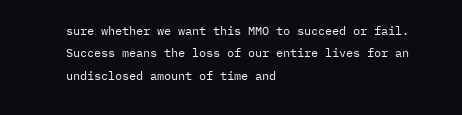sure whether we want this MMO to succeed or fail. Success means the loss of our entire lives for an undisclosed amount of time and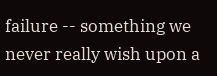failure -- something we never really wish upon a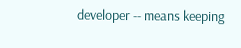developer -- means keeping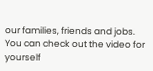our families, friends and jobs. You can check out the video for yourself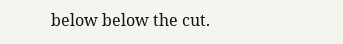below below the cut.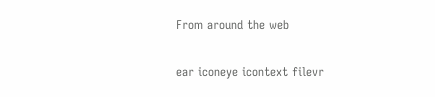From around the web

ear iconeye icontext filevr